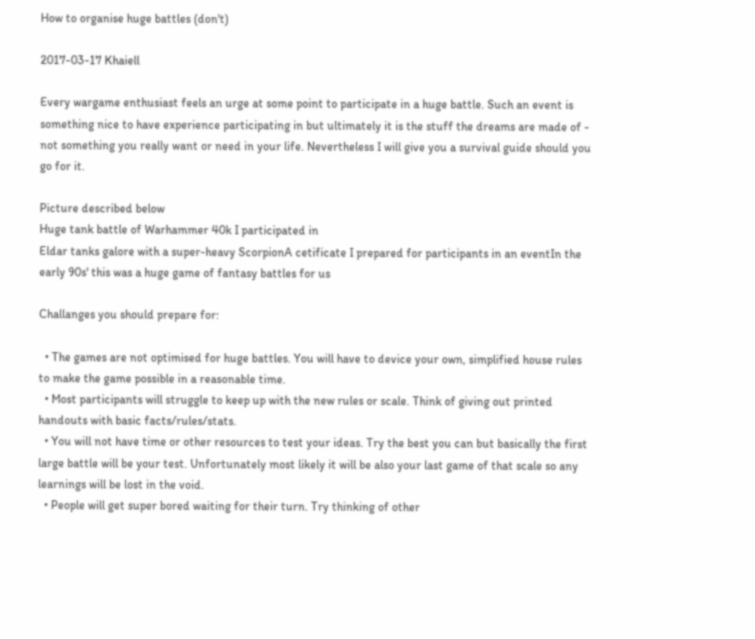How to organise huge battles (don't)

2017-03-17 Khaiell

Every wargame enthusiast feels an urge at some point to participate in a huge battle. Such an event is something nice to have experience participating in but ultimately it is the stuff the dreams are made of - not something you really want or need in your life. Nevertheless I will give you a survival guide should you go for it.

Picture described below
Huge tank battle of Warhammer 40k I participated in
Eldar tanks galore with a super-heavy ScorpionA cetificate I prepared for participants in an eventIn the early 90s' this was a huge game of fantasy battles for us

Challanges you should prepare for:

  • The games are not optimised for huge battles. You will have to device your own, simplified house rules to make the game possible in a reasonable time.
  • Most participants will struggle to keep up with the new rules or scale. Think of giving out printed handouts with basic facts/rules/stats.
  • You will not have time or other resources to test your ideas. Try the best you can but basically the first large battle will be your test. Unfortunately most likely it will be also your last game of that scale so any learnings will be lost in the void.
  • People will get super bored waiting for their turn. Try thinking of other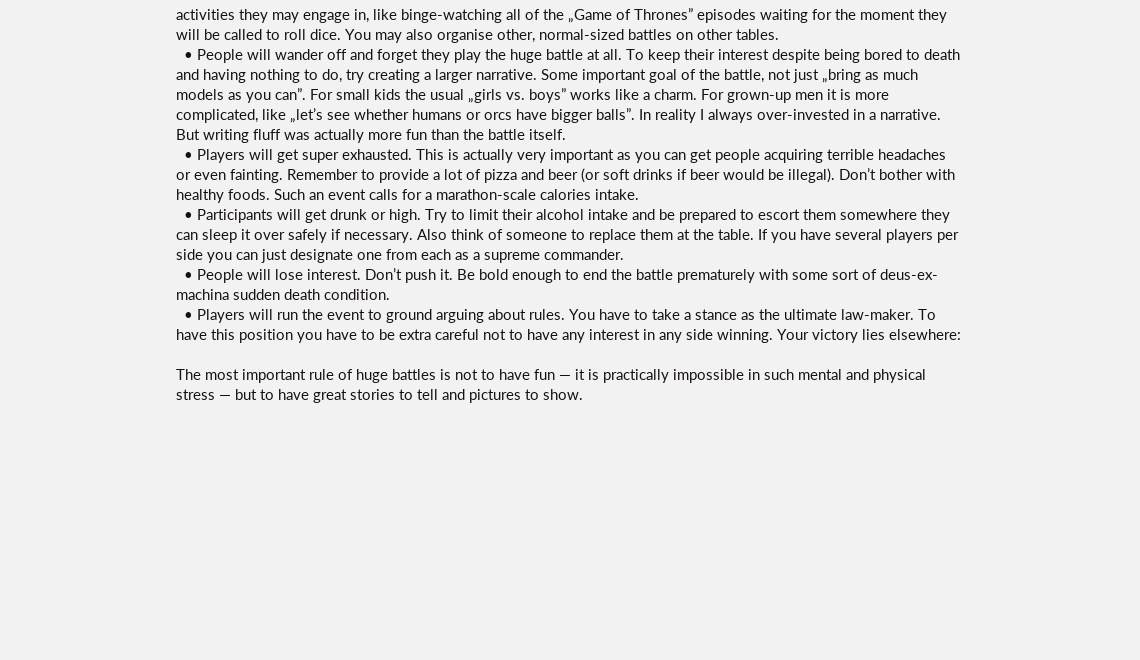activities they may engage in, like binge-watching all of the „Game of Thrones” episodes waiting for the moment they will be called to roll dice. You may also organise other, normal-sized battles on other tables.
  • People will wander off and forget they play the huge battle at all. To keep their interest despite being bored to death and having nothing to do, try creating a larger narrative. Some important goal of the battle, not just „bring as much models as you can”. For small kids the usual „girls vs. boys” works like a charm. For grown-up men it is more complicated, like „let’s see whether humans or orcs have bigger balls”. In reality I always over-invested in a narrative. But writing fluff was actually more fun than the battle itself.
  • Players will get super exhausted. This is actually very important as you can get people acquiring terrible headaches or even fainting. Remember to provide a lot of pizza and beer (or soft drinks if beer would be illegal). Don’t bother with healthy foods. Such an event calls for a marathon-scale calories intake.
  • Participants will get drunk or high. Try to limit their alcohol intake and be prepared to escort them somewhere they can sleep it over safely if necessary. Also think of someone to replace them at the table. If you have several players per side you can just designate one from each as a supreme commander.
  • People will lose interest. Don’t push it. Be bold enough to end the battle prematurely with some sort of deus-ex-machina sudden death condition.
  • Players will run the event to ground arguing about rules. You have to take a stance as the ultimate law-maker. To have this position you have to be extra careful not to have any interest in any side winning. Your victory lies elsewhere:

The most important rule of huge battles is not to have fun — it is practically impossible in such mental and physical stress — but to have great stories to tell and pictures to show.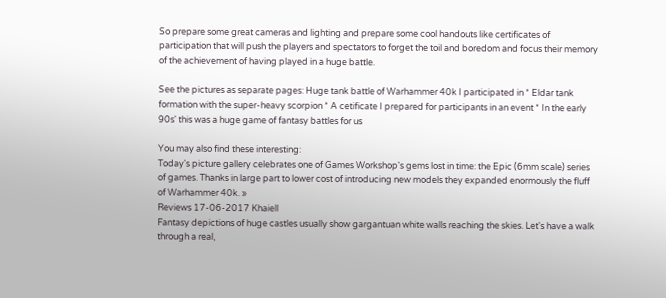So prepare some great cameras and lighting and prepare some cool handouts like certificates of participation that will push the players and spectators to forget the toil and boredom and focus their memory of the achievement of having played in a huge battle.

See the pictures as separate pages: Huge tank battle of Warhammer 40k I participated in * Eldar tank formation with the super-heavy scorpion * A cetificate I prepared for participants in an event * In the early 90s' this was a huge game of fantasy battles for us

You may also find these interesting:
Today's picture gallery celebrates one of Games Workshop's gems lost in time: the Epic (6mm scale) series of games. Thanks in large part to lower cost of introducing new models they expanded enormously the fluff of Warhammer 40k. »
Reviews 17-06-2017 Khaiell
Fantasy depictions of huge castles usually show gargantuan white walls reaching the skies. Let's have a walk through a real,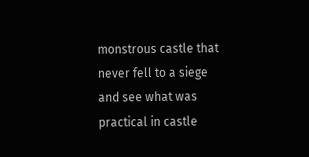monstrous castle that never fell to a siege and see what was practical in castle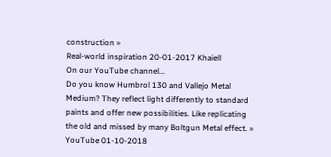construction »
Real-world inspiration 20-01-2017 Khaiell
On our YouTube channel...
Do you know Humbrol 130 and Vallejo Metal Medium? They reflect light differently to standard paints and offer new possibilities. Like replicating the old and missed by many Boltgun Metal effect. »
YouTube 01-10-2018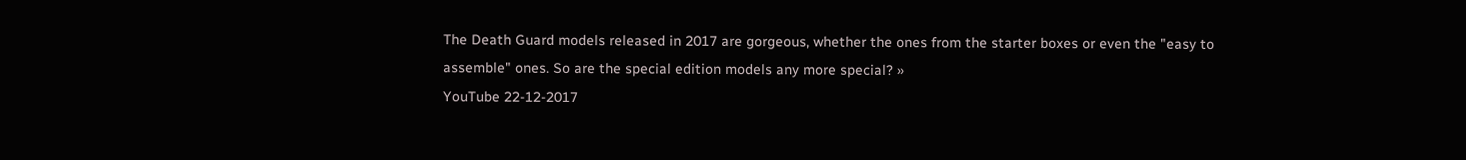The Death Guard models released in 2017 are gorgeous, whether the ones from the starter boxes or even the "easy to assemble" ones. So are the special edition models any more special? »
YouTube 22-12-2017